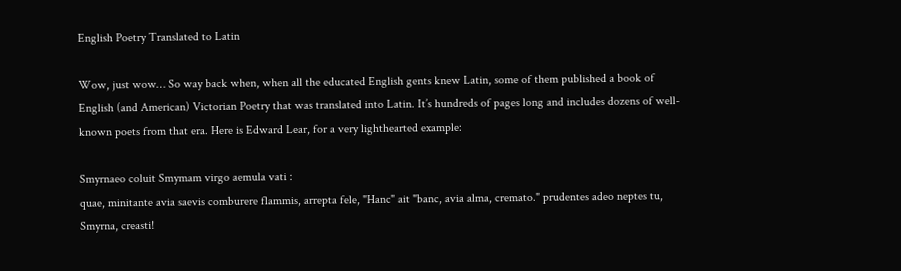English Poetry Translated to Latin

Wow, just wow… So way back when, when all the educated English gents knew Latin, some of them published a book of English (and American) Victorian Poetry that was translated into Latin. It’s hundreds of pages long and includes dozens of well-known poets from that era. Here is Edward Lear, for a very lighthearted example:

Smyrnaeo coluit Smymam virgo aemula vati :
quae, minitante avia saevis comburere flammis, arrepta fele, "Hanc" ait "banc, avia alma, cremato." prudentes adeo neptes tu, Smyrna, creasti!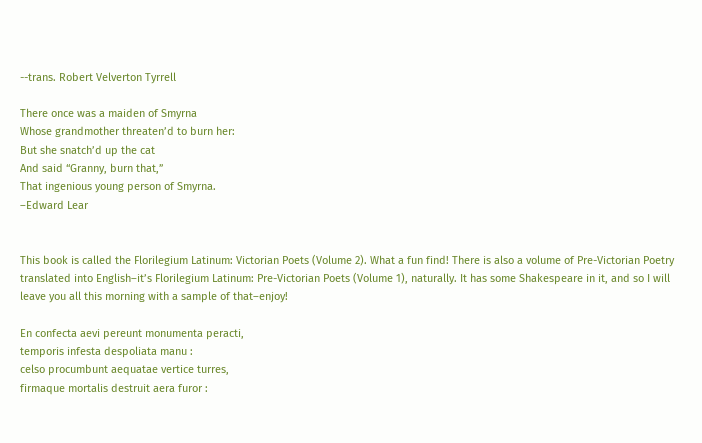--trans. Robert Velverton Tyrrell

There once was a maiden of Smyrna
Whose grandmother threaten’d to burn her:
But she snatch’d up the cat
And said “Granny, burn that,”
That ingenious young person of Smyrna.
–Edward Lear


This book is called the Florilegium Latinum: Victorian Poets (Volume 2). What a fun find! There is also a volume of Pre-Victorian Poetry translated into English–it’s Florilegium Latinum: Pre-Victorian Poets (Volume 1), naturally. It has some Shakespeare in it, and so I will leave you all this morning with a sample of that–enjoy!

En confecta aevi pereunt monumenta peracti,
temporis infesta despoliata manu :
celso procumbunt aequatae vertice turres,
firmaque mortalis destruit aera furor :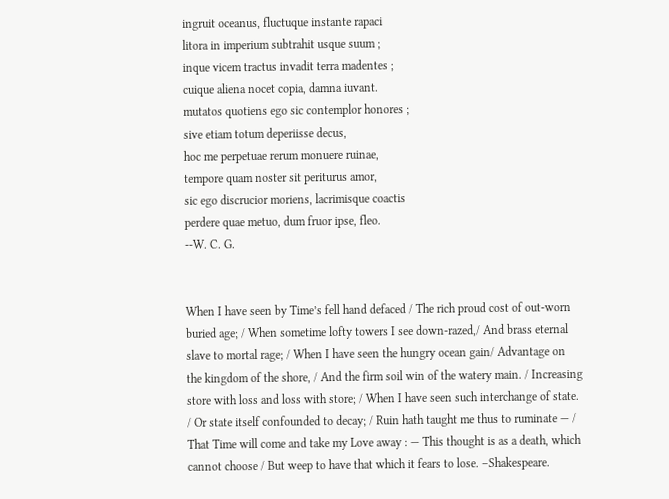ingruit oceanus, fluctuque instante rapaci
litora in imperium subtrahit usque suum ;
inque vicem tractus invadit terra madentes ;
cuique aliena nocet copia, damna iuvant.
mutatos quotiens ego sic contemplor honores ;
sive etiam totum deperiisse decus,
hoc me perpetuae rerum monuere ruinae,
tempore quam noster sit periturus amor,
sic ego discrucior moriens, lacrimisque coactis
perdere quae metuo, dum fruor ipse, fleo.
--W. C. G.


When I have seen by Time’s fell hand defaced / The rich proud cost of out-worn buried age; / When sometime lofty towers I see down-razed,/ And brass eternal slave to mortal rage; / When I have seen the hungry ocean gain/ Advantage on the kingdom of the shore, / And the firm soil win of the watery main. / Increasing store with loss and loss with store; / When I have seen such interchange of state. / Or state itself confounded to decay; / Ruin hath taught me thus to ruminate — / That Time will come and take my Love away : — This thought is as a death, which cannot choose / But weep to have that which it fears to lose. –Shakespeare.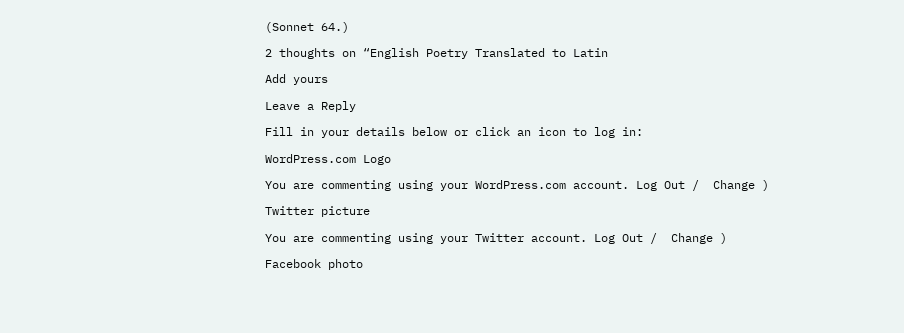(Sonnet 64.)

2 thoughts on “English Poetry Translated to Latin

Add yours

Leave a Reply

Fill in your details below or click an icon to log in:

WordPress.com Logo

You are commenting using your WordPress.com account. Log Out /  Change )

Twitter picture

You are commenting using your Twitter account. Log Out /  Change )

Facebook photo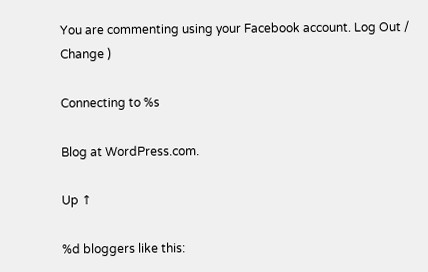You are commenting using your Facebook account. Log Out /  Change )

Connecting to %s

Blog at WordPress.com.

Up ↑

%d bloggers like this: